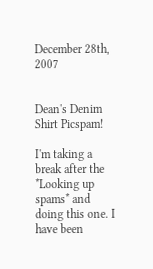December 28th, 2007


Dean's Denim Shirt Picspam!

I'm taking a break after the *Looking up spams* and doing this one. I have been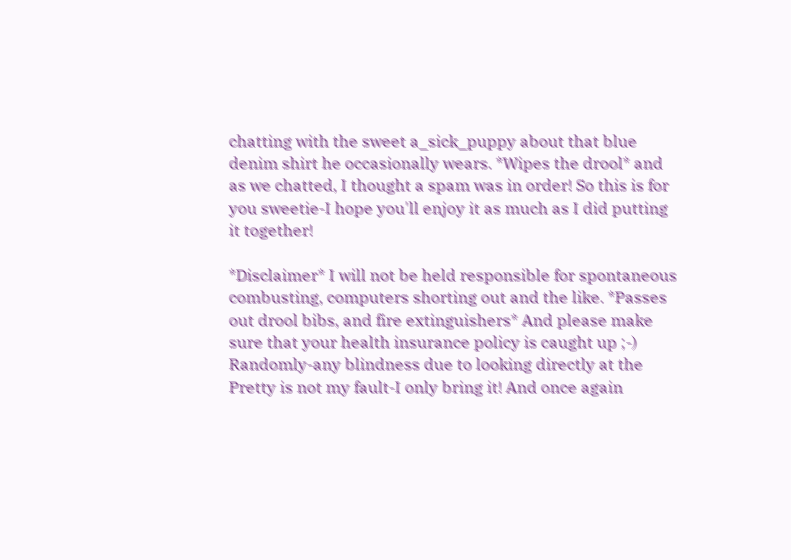chatting with the sweet a_sick_puppy about that blue denim shirt he occasionally wears. *Wipes the drool* and as we chatted, I thought a spam was in order! So this is for you sweetie-I hope you'll enjoy it as much as I did putting it together!

*Disclaimer* I will not be held responsible for spontaneous combusting, computers shorting out and the like. *Passes out drool bibs, and fire extinguishers* And please make sure that your health insurance policy is caught up ;-) Randomly-any blindness due to looking directly at the Pretty is not my fault-I only bring it! And once again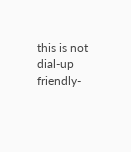this is not dial-up friendly-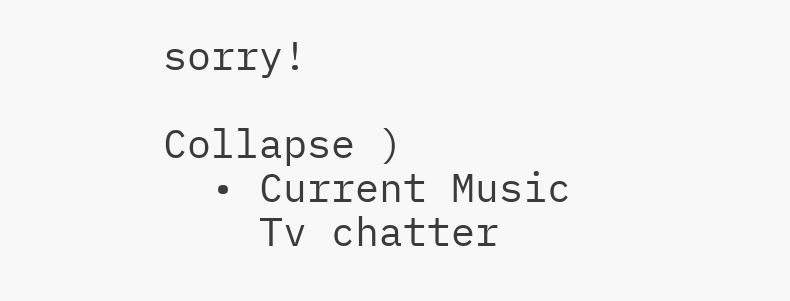sorry!

Collapse )
  • Current Music
    Tv chatter